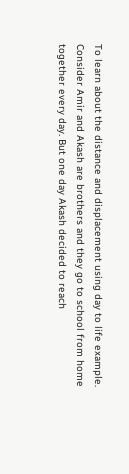To learn about the distance and displacement using day to life example.
Consider Amir and Akash are brothers and they go to school from home together every day. But one day Akash decided to reach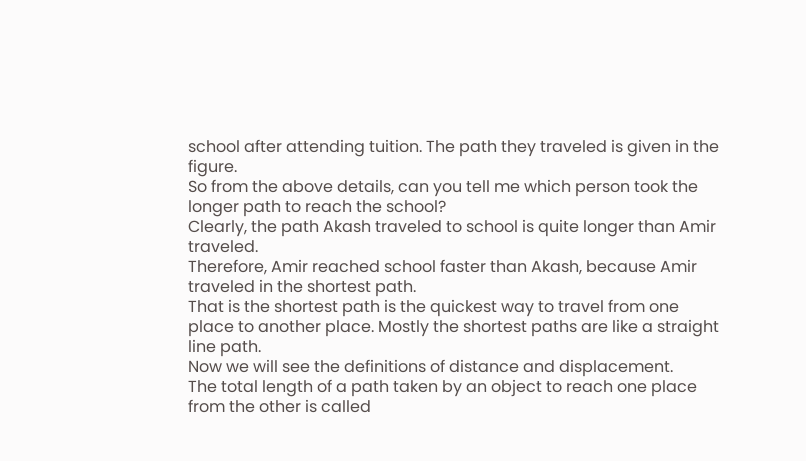school after attending tuition. The path they traveled is given in the figure.
So from the above details, can you tell me which person took the longer path to reach the school?
Clearly, the path Akash traveled to school is quite longer than Amir traveled.
Therefore, Amir reached school faster than Akash, because Amir traveled in the shortest path.
That is the shortest path is the quickest way to travel from one place to another place. Mostly the shortest paths are like a straight line path.
Now we will see the definitions of distance and displacement.
The total length of a path taken by an object to reach one place from the other is called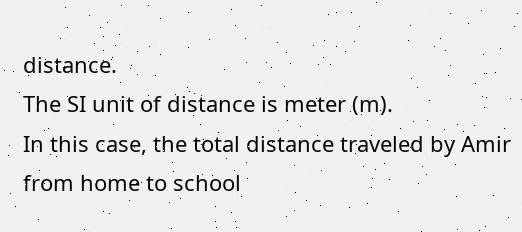distance.
The SI unit of distance is meter (m).
In this case, the total distance traveled by Amir from home to school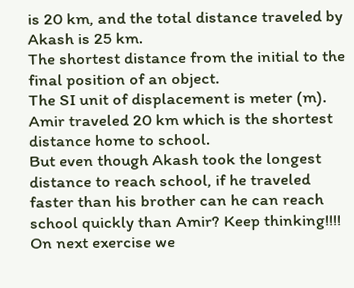is 20 km, and the total distance traveled by Akash is 25 km.
The shortest distance from the initial to the final position of an object.
The SI unit of displacement is meter (m).
Amir traveled 20 km which is the shortest distance home to school.
But even though Akash took the longest distance to reach school, if he traveled faster than his brother can he can reach school quickly than Amir? Keep thinking!!!!
On next exercise we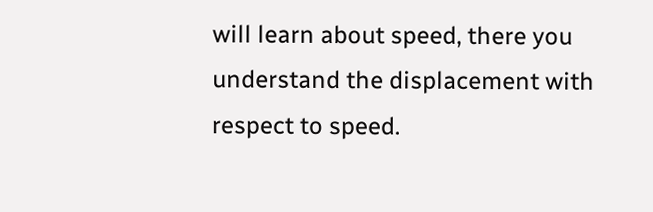will learn about speed, there you understand the displacement with respect to speed.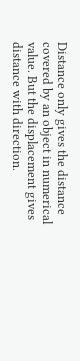Distance only gives the distance covered by an object in numerical value. But the displacement gives distance with direction.